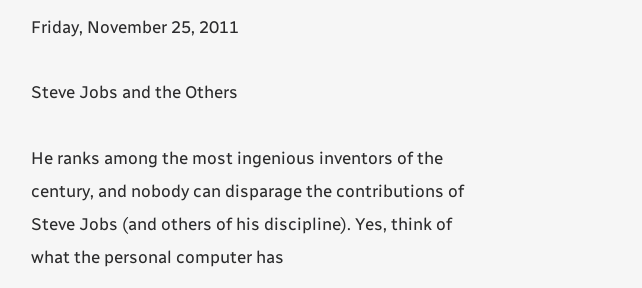Friday, November 25, 2011

Steve Jobs and the Others

He ranks among the most ingenious inventors of the century, and nobody can disparage the contributions of Steve Jobs (and others of his discipline). Yes, think of what the personal computer has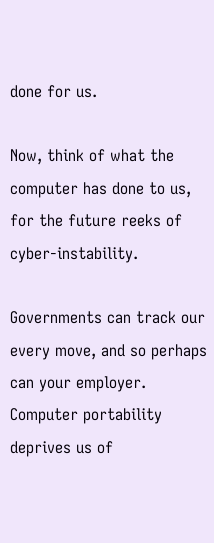done for us.

Now, think of what the computer has done to us, for the future reeks of cyber-instability.

Governments can track our every move, and so perhaps can your employer. Computer portability deprives us of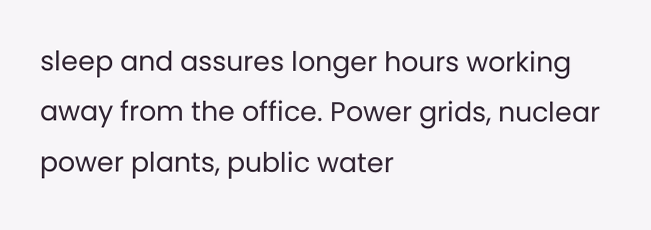sleep and assures longer hours working away from the office. Power grids, nuclear power plants, public water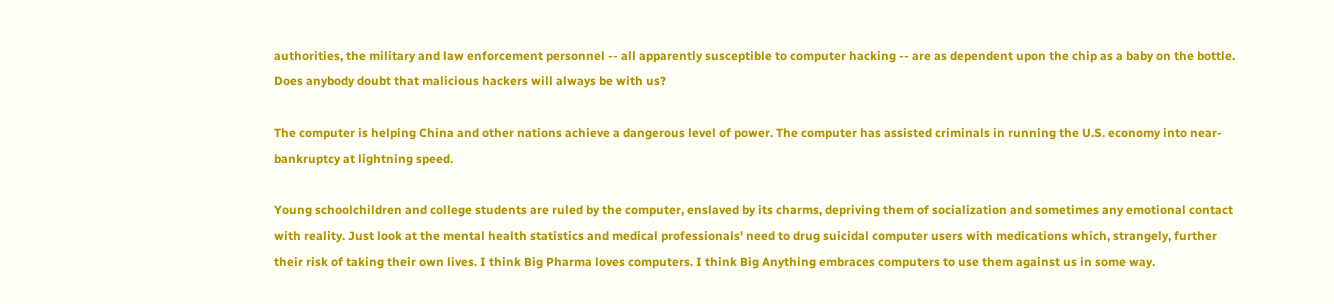authorities, the military and law enforcement personnel -- all apparently susceptible to computer hacking -- are as dependent upon the chip as a baby on the bottle. Does anybody doubt that malicious hackers will always be with us?

The computer is helping China and other nations achieve a dangerous level of power. The computer has assisted criminals in running the U.S. economy into near-bankruptcy at lightning speed.

Young schoolchildren and college students are ruled by the computer, enslaved by its charms, depriving them of socialization and sometimes any emotional contact with reality. Just look at the mental health statistics and medical professionals' need to drug suicidal computer users with medications which, strangely, further their risk of taking their own lives. I think Big Pharma loves computers. I think Big Anything embraces computers to use them against us in some way.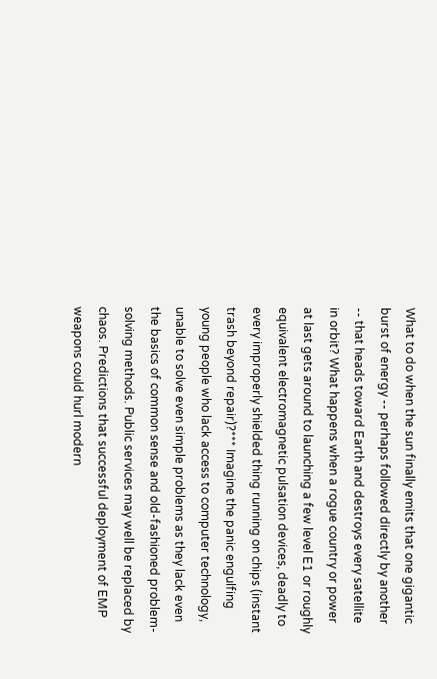What to do when the sun finally emits that one gigantic burst of energy -- perhaps followed directly by another -- that heads toward Earth and destroys every satellite in orbit? What happens when a rogue country or power at last gets around to launching a few level E1 or roughly equivalent electromagnetic pulsation devices, deadly to every improperly shielded thing running on chips (instant trash beyond repair)?*** Imagine the panic engulfing young people who lack access to computer technology, unable to solve even simple problems as they lack even the basics of common sense and old-fashioned problem-solving methods. Public services may well be replaced by chaos. Predictions that successful deployment of EMP weapons could hurl modern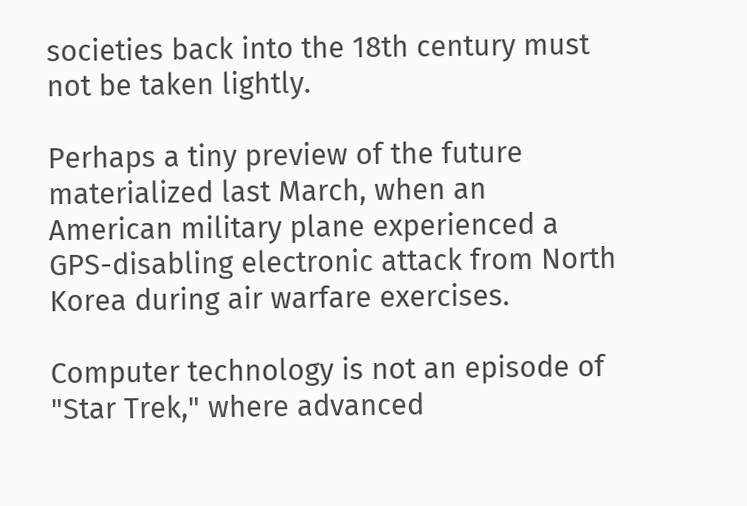societies back into the 18th century must not be taken lightly.

Perhaps a tiny preview of the future materialized last March, when an American military plane experienced a GPS-disabling electronic attack from North Korea during air warfare exercises.

Computer technology is not an episode of "Star Trek," where advanced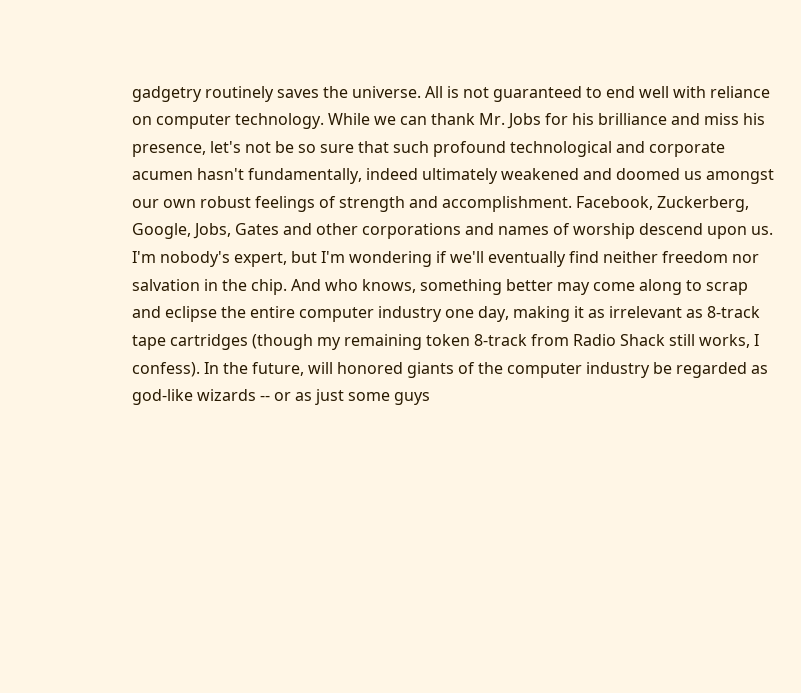gadgetry routinely saves the universe. All is not guaranteed to end well with reliance on computer technology. While we can thank Mr. Jobs for his brilliance and miss his presence, let's not be so sure that such profound technological and corporate acumen hasn't fundamentally, indeed ultimately weakened and doomed us amongst our own robust feelings of strength and accomplishment. Facebook, Zuckerberg, Google, Jobs, Gates and other corporations and names of worship descend upon us. I'm nobody's expert, but I'm wondering if we'll eventually find neither freedom nor salvation in the chip. And who knows, something better may come along to scrap and eclipse the entire computer industry one day, making it as irrelevant as 8-track tape cartridges (though my remaining token 8-track from Radio Shack still works, I confess). In the future, will honored giants of the computer industry be regarded as god-like wizards -- or as just some guys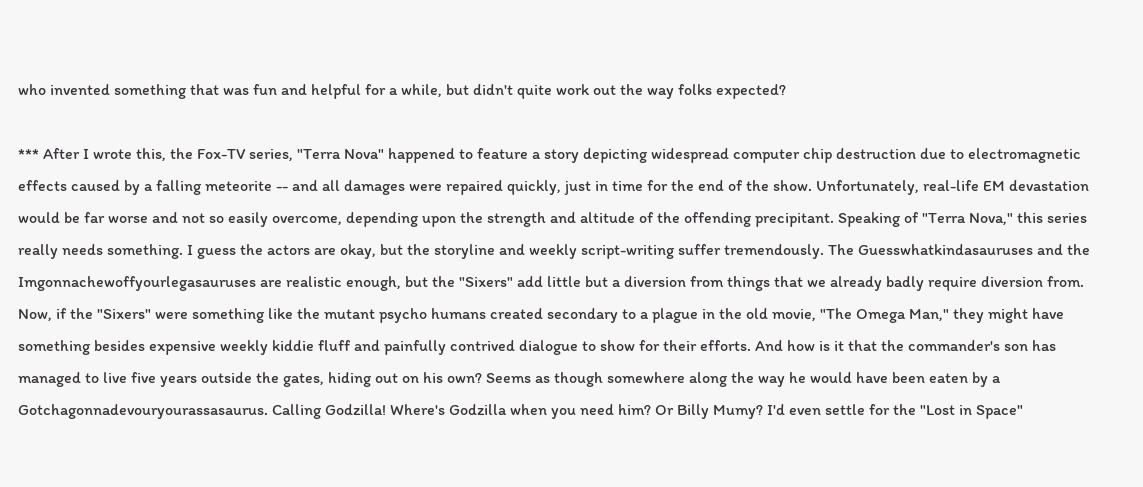who invented something that was fun and helpful for a while, but didn't quite work out the way folks expected?

*** After I wrote this, the Fox-TV series, "Terra Nova" happened to feature a story depicting widespread computer chip destruction due to electromagnetic effects caused by a falling meteorite -- and all damages were repaired quickly, just in time for the end of the show. Unfortunately, real-life EM devastation would be far worse and not so easily overcome, depending upon the strength and altitude of the offending precipitant. Speaking of "Terra Nova," this series really needs something. I guess the actors are okay, but the storyline and weekly script-writing suffer tremendously. The Guesswhatkindasauruses and the Imgonnachewoffyourlegasauruses are realistic enough, but the "Sixers" add little but a diversion from things that we already badly require diversion from. Now, if the "Sixers" were something like the mutant psycho humans created secondary to a plague in the old movie, "The Omega Man," they might have something besides expensive weekly kiddie fluff and painfully contrived dialogue to show for their efforts. And how is it that the commander's son has managed to live five years outside the gates, hiding out on his own? Seems as though somewhere along the way he would have been eaten by a Gotchagonnadevouryourassasaurus. Calling Godzilla! Where's Godzilla when you need him? Or Billy Mumy? I'd even settle for the "Lost in Space"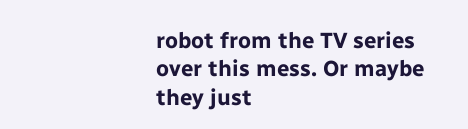robot from the TV series over this mess. Or maybe they just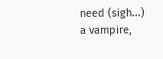need (sigh...) a vampire,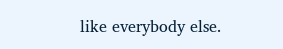like everybody else.